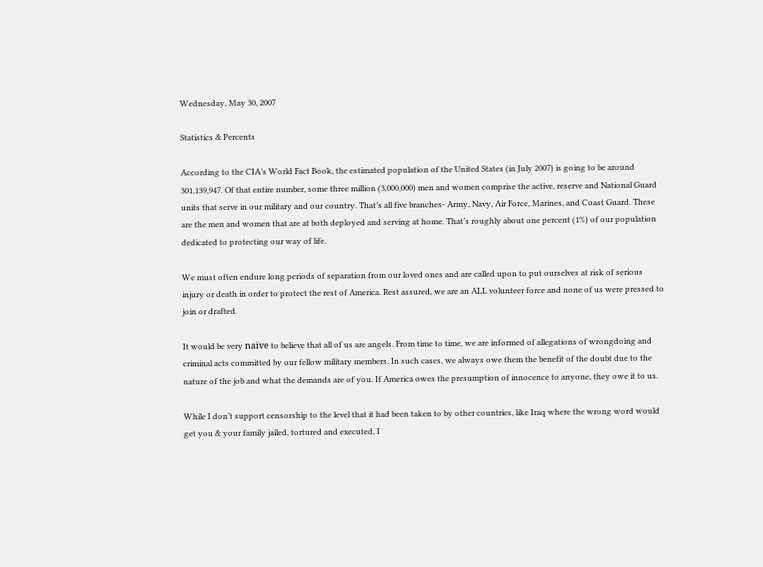Wednesday, May 30, 2007

Statistics & Percents

According to the CIA’s World Fact Book, the estimated population of the United States (in July 2007) is going to be around 301,139,947. Of that entire number, some three million (3,000,000) men and women comprise the active, reserve and National Guard units that serve in our military and our country. That’s all five branches- Army, Navy, Air Force, Marines, and Coast Guard. These are the men and women that are at both deployed and serving at home. That’s roughly about one percent (1%) of our population dedicated to protecting our way of life.

We must often endure long periods of separation from our loved ones and are called upon to put ourselves at risk of serious injury or death in order to protect the rest of America. Rest assured, we are an ALL volunteer force and none of us were pressed to join or drafted.

It would be very naïve to believe that all of us are angels. From time to time, we are informed of allegations of wrongdoing and criminal acts committed by our fellow military members. In such cases, we always owe them the benefit of the doubt due to the nature of the job and what the demands are of you. If America owes the presumption of innocence to anyone, they owe it to us.

While I don’t support censorship to the level that it had been taken to by other countries, like Iraq where the wrong word would get you & your family jailed, tortured and executed, I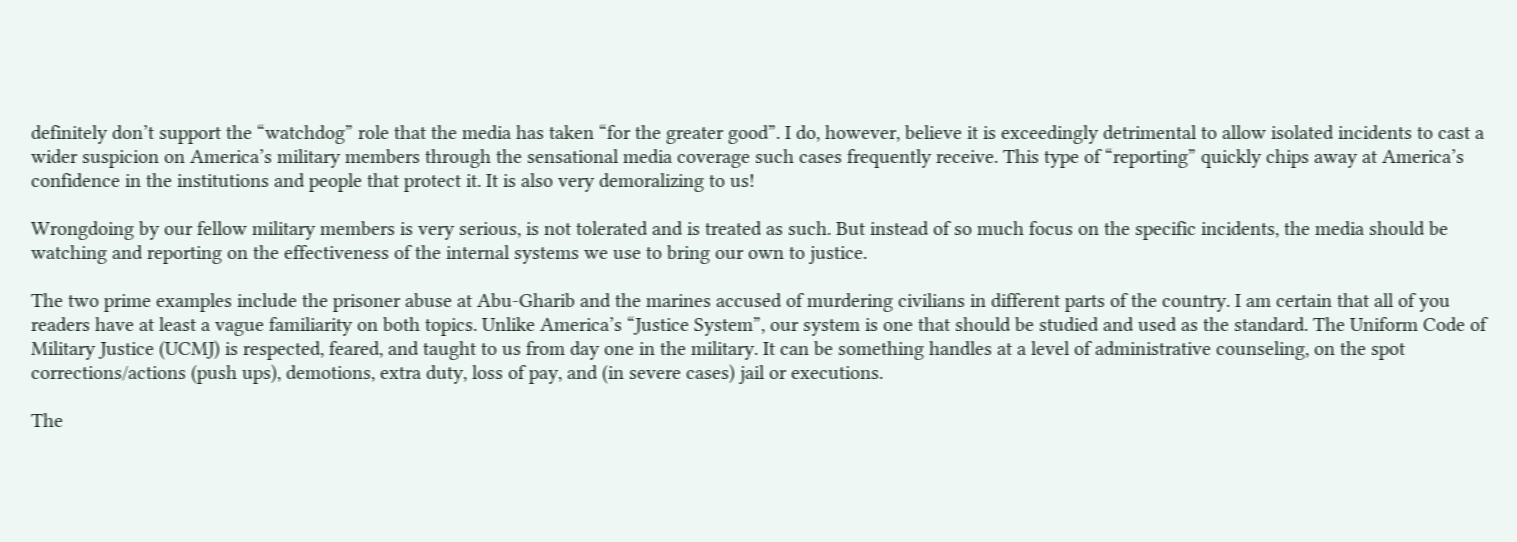definitely don’t support the “watchdog” role that the media has taken “for the greater good”. I do, however, believe it is exceedingly detrimental to allow isolated incidents to cast a wider suspicion on America’s military members through the sensational media coverage such cases frequently receive. This type of “reporting” quickly chips away at America’s confidence in the institutions and people that protect it. It is also very demoralizing to us!

Wrongdoing by our fellow military members is very serious, is not tolerated and is treated as such. But instead of so much focus on the specific incidents, the media should be watching and reporting on the effectiveness of the internal systems we use to bring our own to justice.

The two prime examples include the prisoner abuse at Abu-Gharib and the marines accused of murdering civilians in different parts of the country. I am certain that all of you readers have at least a vague familiarity on both topics. Unlike America’s “Justice System”, our system is one that should be studied and used as the standard. The Uniform Code of Military Justice (UCMJ) is respected, feared, and taught to us from day one in the military. It can be something handles at a level of administrative counseling, on the spot corrections/actions (push ups), demotions, extra duty, loss of pay, and (in severe cases) jail or executions.

The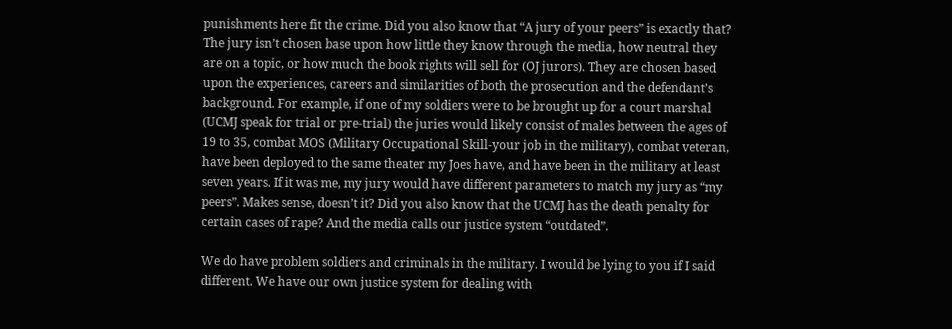punishments here fit the crime. Did you also know that “A jury of your peers” is exactly that? The jury isn’t chosen base upon how little they know through the media, how neutral they are on a topic, or how much the book rights will sell for (OJ jurors). They are chosen based upon the experiences, careers and similarities of both the prosecution and the defendant’s background. For example, if one of my soldiers were to be brought up for a court marshal (UCMJ speak for trial or pre-trial) the juries would likely consist of males between the ages of 19 to 35, combat MOS (Military Occupational Skill-your job in the military), combat veteran, have been deployed to the same theater my Joes have, and have been in the military at least seven years. If it was me, my jury would have different parameters to match my jury as “my peers”. Makes sense, doesn’t it? Did you also know that the UCMJ has the death penalty for certain cases of rape? And the media calls our justice system “outdated”.

We do have problem soldiers and criminals in the military. I would be lying to you if I said different. We have our own justice system for dealing with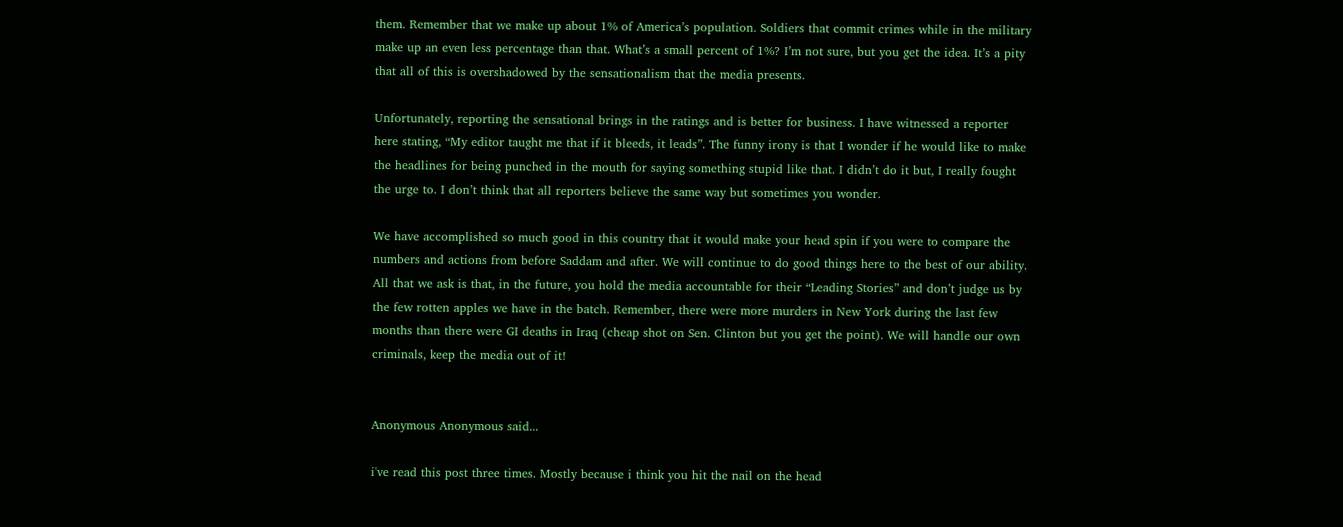them. Remember that we make up about 1% of America’s population. Soldiers that commit crimes while in the military make up an even less percentage than that. What’s a small percent of 1%? I’m not sure, but you get the idea. It’s a pity that all of this is overshadowed by the sensationalism that the media presents.

Unfortunately, reporting the sensational brings in the ratings and is better for business. I have witnessed a reporter here stating, “My editor taught me that if it bleeds, it leads”. The funny irony is that I wonder if he would like to make the headlines for being punched in the mouth for saying something stupid like that. I didn’t do it but, I really fought the urge to. I don’t think that all reporters believe the same way but sometimes you wonder.

We have accomplished so much good in this country that it would make your head spin if you were to compare the numbers and actions from before Saddam and after. We will continue to do good things here to the best of our ability. All that we ask is that, in the future, you hold the media accountable for their “Leading Stories” and don’t judge us by the few rotten apples we have in the batch. Remember, there were more murders in New York during the last few months than there were GI deaths in Iraq (cheap shot on Sen. Clinton but you get the point). We will handle our own criminals, keep the media out of it!


Anonymous Anonymous said...

i've read this post three times. Mostly because i think you hit the nail on the head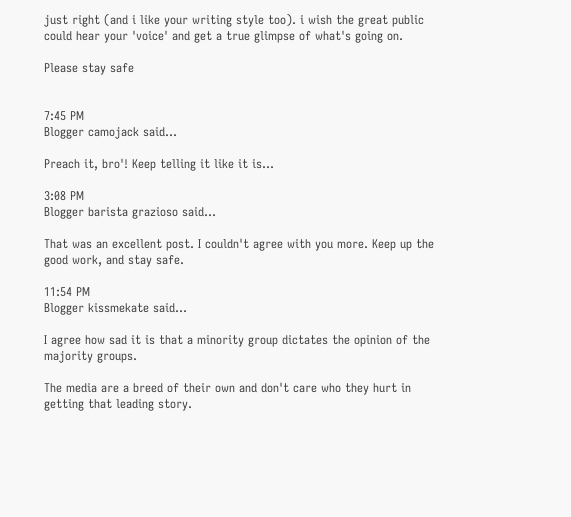just right (and i like your writing style too). i wish the great public could hear your 'voice' and get a true glimpse of what's going on.

Please stay safe


7:45 PM
Blogger camojack said...

Preach it, bro'! Keep telling it like it is...

3:08 PM
Blogger barista grazioso said...

That was an excellent post. I couldn't agree with you more. Keep up the good work, and stay safe.

11:54 PM
Blogger kissmekate said...

I agree how sad it is that a minority group dictates the opinion of the majority groups.

The media are a breed of their own and don't care who they hurt in getting that leading story.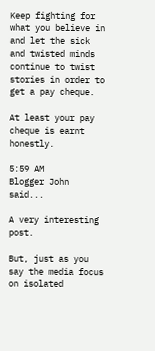Keep fighting for what you believe in and let the sick and twisted minds continue to twist stories in order to get a pay cheque.

At least your pay cheque is earnt honestly.

5:59 AM
Blogger John said...

A very interesting post.

But, just as you say the media focus on isolated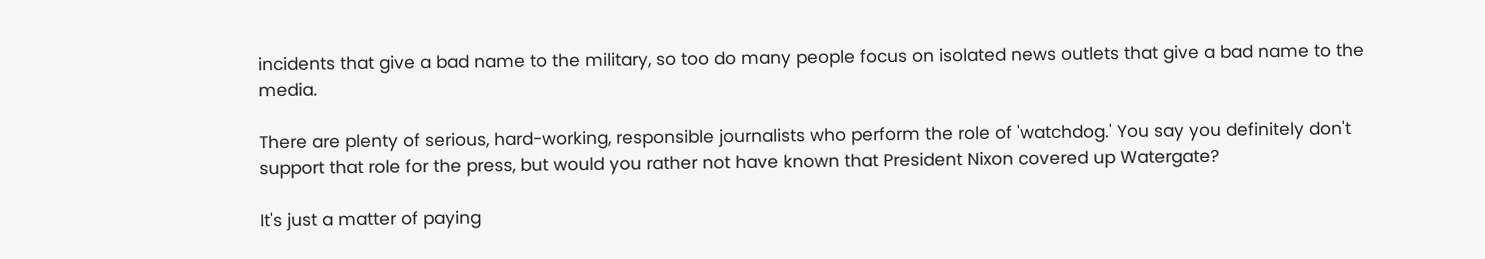incidents that give a bad name to the military, so too do many people focus on isolated news outlets that give a bad name to the media.

There are plenty of serious, hard-working, responsible journalists who perform the role of 'watchdog.' You say you definitely don't support that role for the press, but would you rather not have known that President Nixon covered up Watergate?

It's just a matter of paying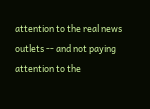attention to the real news outlets -- and not paying attention to the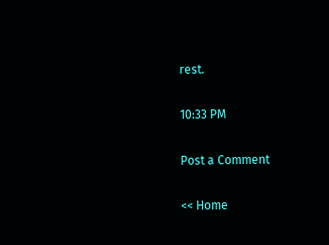rest.

10:33 PM

Post a Comment

<< Home